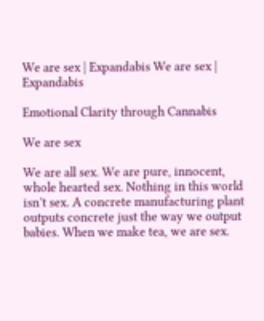We are sex | Expandabis We are sex | Expandabis

Emotional Clarity through Cannabis

We are sex

We are all sex. We are pure, innocent, whole hearted sex. Nothing in this world isn’t sex. A concrete manufacturing plant outputs concrete just the way we output babies. When we make tea, we are sex.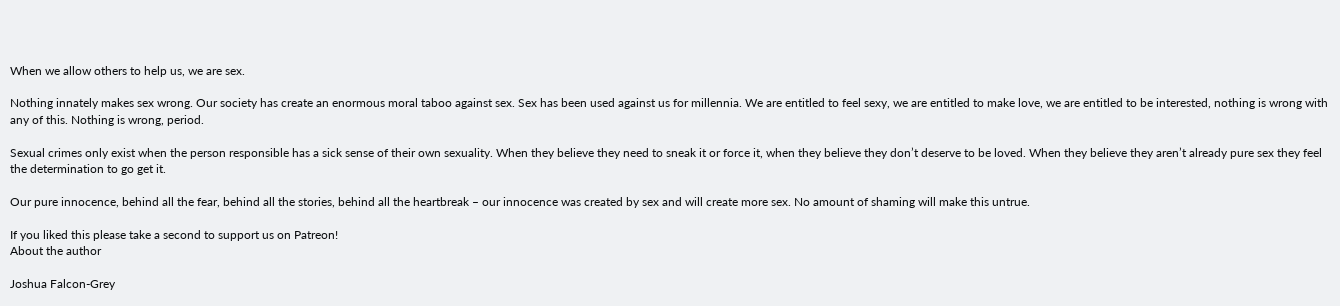When we allow others to help us, we are sex.

Nothing innately makes sex wrong. Our society has create an enormous moral taboo against sex. Sex has been used against us for millennia. We are entitled to feel sexy, we are entitled to make love, we are entitled to be interested, nothing is wrong with any of this. Nothing is wrong, period.

Sexual crimes only exist when the person responsible has a sick sense of their own sexuality. When they believe they need to sneak it or force it, when they believe they don’t deserve to be loved. When they believe they aren’t already pure sex they feel the determination to go get it.

Our pure innocence, behind all the fear, behind all the stories, behind all the heartbreak – our innocence was created by sex and will create more sex. No amount of shaming will make this untrue.

If you liked this please take a second to support us on Patreon!
About the author

Joshua Falcon-Grey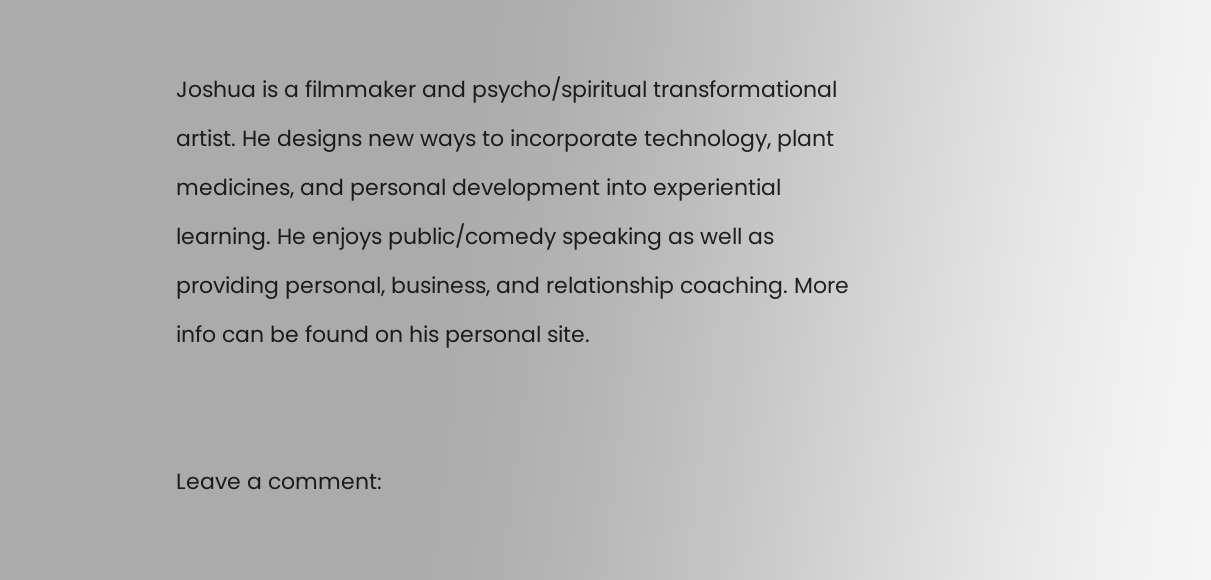Joshua is a filmmaker and psycho/spiritual transformational artist. He designs new ways to incorporate technology, plant medicines, and personal development into experiential learning. He enjoys public/comedy speaking as well as providing personal, business, and relationship coaching. More info can be found on his personal site.


Leave a comment: